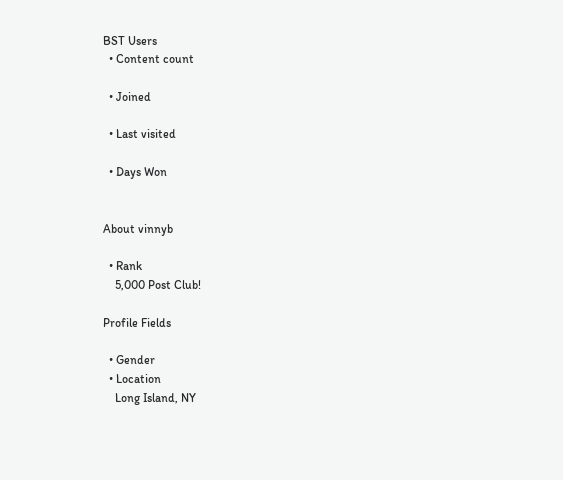BST Users
  • Content count

  • Joined

  • Last visited

  • Days Won


About vinnyb

  • Rank
    5,000 Post Club!

Profile Fields

  • Gender
  • Location
    Long Island, NY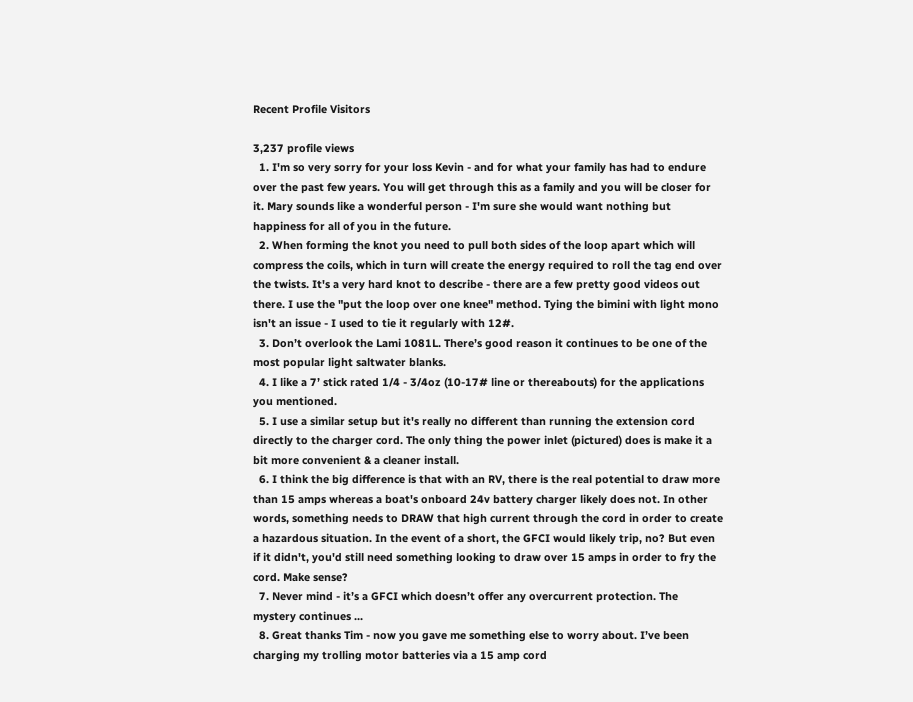Recent Profile Visitors

3,237 profile views
  1. I'm so very sorry for your loss Kevin - and for what your family has had to endure over the past few years. You will get through this as a family and you will be closer for it. Mary sounds like a wonderful person - I'm sure she would want nothing but happiness for all of you in the future.
  2. When forming the knot you need to pull both sides of the loop apart which will compress the coils, which in turn will create the energy required to roll the tag end over the twists. It's a very hard knot to describe - there are a few pretty good videos out there. I use the "put the loop over one knee" method. Tying the bimini with light mono isn't an issue - I used to tie it regularly with 12#.
  3. Don’t overlook the Lami 1081L. There’s good reason it continues to be one of the most popular light saltwater blanks.
  4. I like a 7’ stick rated 1/4 - 3/4oz (10-17# line or thereabouts) for the applications you mentioned.
  5. I use a similar setup but it's really no different than running the extension cord directly to the charger cord. The only thing the power inlet (pictured) does is make it a bit more convenient & a cleaner install.
  6. I think the big difference is that with an RV, there is the real potential to draw more than 15 amps whereas a boat's onboard 24v battery charger likely does not. In other words, something needs to DRAW that high current through the cord in order to create a hazardous situation. In the event of a short, the GFCI would likely trip, no? But even if it didn't, you'd still need something looking to draw over 15 amps in order to fry the cord. Make sense?
  7. Never mind - it’s a GFCI which doesn’t offer any overcurrent protection. The mystery continues ...
  8. Great thanks Tim - now you gave me something else to worry about. I’ve been charging my trolling motor batteries via a 15 amp cord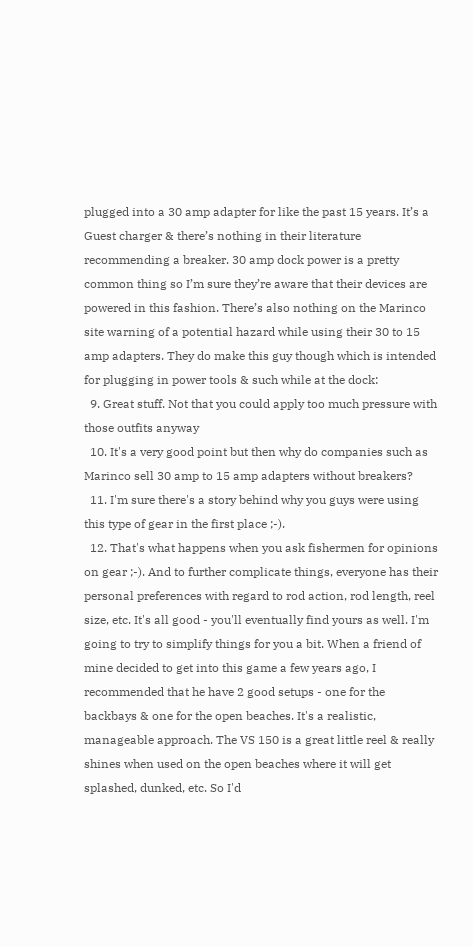plugged into a 30 amp adapter for like the past 15 years. It’s a Guest charger & there’s nothing in their literature recommending a breaker. 30 amp dock power is a pretty common thing so I’m sure they’re aware that their devices are powered in this fashion. There’s also nothing on the Marinco site warning of a potential hazard while using their 30 to 15 amp adapters. They do make this guy though which is intended for plugging in power tools & such while at the dock:
  9. Great stuff. Not that you could apply too much pressure with those outfits anyway
  10. It's a very good point but then why do companies such as Marinco sell 30 amp to 15 amp adapters without breakers?
  11. I'm sure there's a story behind why you guys were using this type of gear in the first place ;-).
  12. That's what happens when you ask fishermen for opinions on gear ;-). And to further complicate things, everyone has their personal preferences with regard to rod action, rod length, reel size, etc. It's all good - you'll eventually find yours as well. I'm going to try to simplify things for you a bit. When a friend of mine decided to get into this game a few years ago, I recommended that he have 2 good setups - one for the backbays & one for the open beaches. It's a realistic, manageable approach. The VS 150 is a great little reel & really shines when used on the open beaches where it will get splashed, dunked, etc. So I'd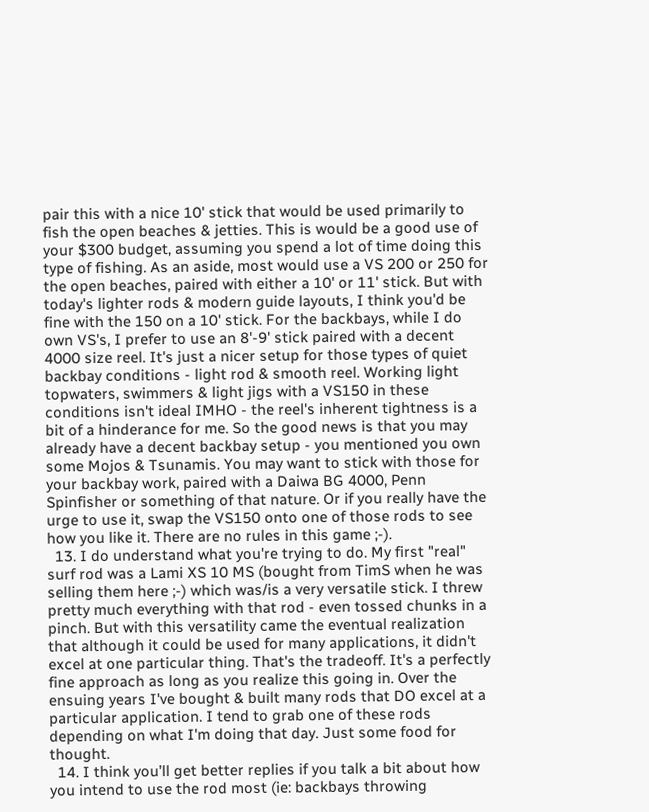pair this with a nice 10' stick that would be used primarily to fish the open beaches & jetties. This is would be a good use of your $300 budget, assuming you spend a lot of time doing this type of fishing. As an aside, most would use a VS 200 or 250 for the open beaches, paired with either a 10' or 11' stick. But with today's lighter rods & modern guide layouts, I think you'd be fine with the 150 on a 10' stick. For the backbays, while I do own VS's, I prefer to use an 8'-9' stick paired with a decent 4000 size reel. It's just a nicer setup for those types of quiet backbay conditions - light rod & smooth reel. Working light topwaters, swimmers & light jigs with a VS150 in these conditions isn't ideal IMHO - the reel's inherent tightness is a bit of a hinderance for me. So the good news is that you may already have a decent backbay setup - you mentioned you own some Mojos & Tsunamis. You may want to stick with those for your backbay work, paired with a Daiwa BG 4000, Penn Spinfisher or something of that nature. Or if you really have the urge to use it, swap the VS150 onto one of those rods to see how you like it. There are no rules in this game ;-).
  13. I do understand what you're trying to do. My first "real" surf rod was a Lami XS 10 MS (bought from TimS when he was selling them here ;-) which was/is a very versatile stick. I threw pretty much everything with that rod - even tossed chunks in a pinch. But with this versatility came the eventual realization that although it could be used for many applications, it didn't excel at one particular thing. That's the tradeoff. It's a perfectly fine approach as long as you realize this going in. Over the ensuing years I've bought & built many rods that DO excel at a particular application. I tend to grab one of these rods depending on what I'm doing that day. Just some food for thought.
  14. I think you’ll get better replies if you talk a bit about how you intend to use the rod most (ie: backbays throwing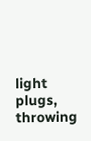light plugs, throwing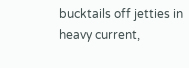bucktails off jetties in heavy current,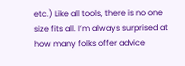etc.) Like all tools, there is no one size fits all. I’m always surprised at how many folks offer advice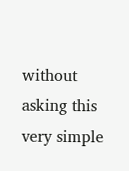without asking this very simple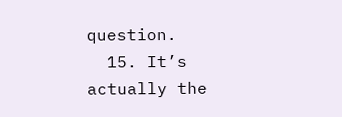question.
  15. It’s actually the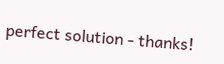perfect solution - thanks!